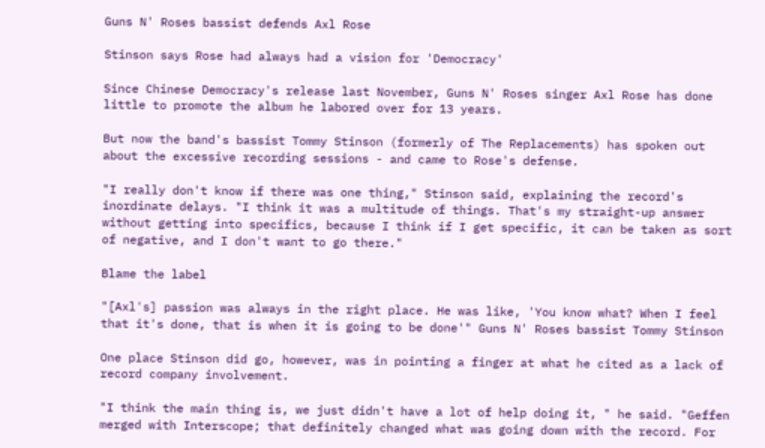Guns N' Roses bassist defends Axl Rose

Stinson says Rose had always had a vision for 'Democracy'

Since Chinese Democracy's release last November, Guns N' Roses singer Axl Rose has done little to promote the album he labored over for 13 years.

But now the band's bassist Tommy Stinson (formerly of The Replacements) has spoken out about the excessive recording sessions - and came to Rose's defense.

"I really don't know if there was one thing," Stinson said, explaining the record's inordinate delays. "I think it was a multitude of things. That's my straight-up answer without getting into specifics, because I think if I get specific, it can be taken as sort of negative, and I don't want to go there."

Blame the label

"[Axl's] passion was always in the right place. He was like, 'You know what? When I feel that it's done, that is when it is going to be done'" Guns N' Roses bassist Tommy Stinson

One place Stinson did go, however, was in pointing a finger at what he cited as a lack of record company involvement.

"I think the main thing is, we just didn't have a lot of help doing it, " he said. "Geffen merged with Interscope; that definitely changed what was going down with the record. For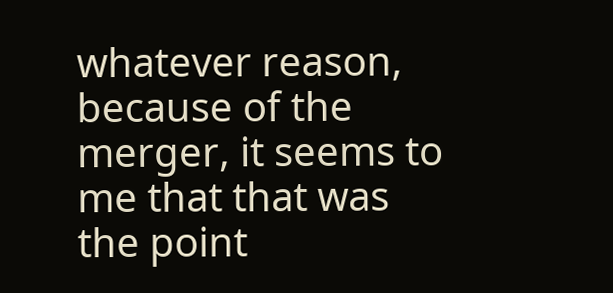whatever reason, because of the merger, it seems to me that that was the point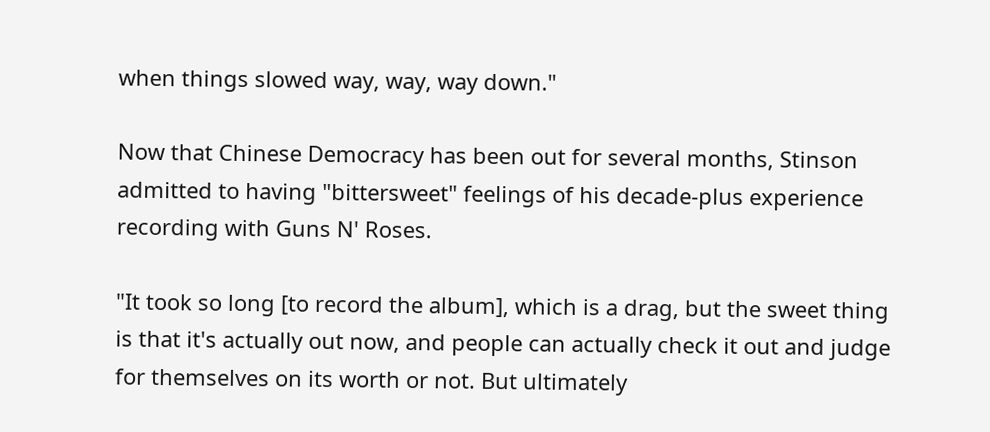when things slowed way, way, way down."

Now that Chinese Democracy has been out for several months, Stinson admitted to having "bittersweet" feelings of his decade-plus experience recording with Guns N' Roses.

"It took so long [to record the album], which is a drag, but the sweet thing is that it's actually out now, and people can actually check it out and judge for themselves on its worth or not. But ultimately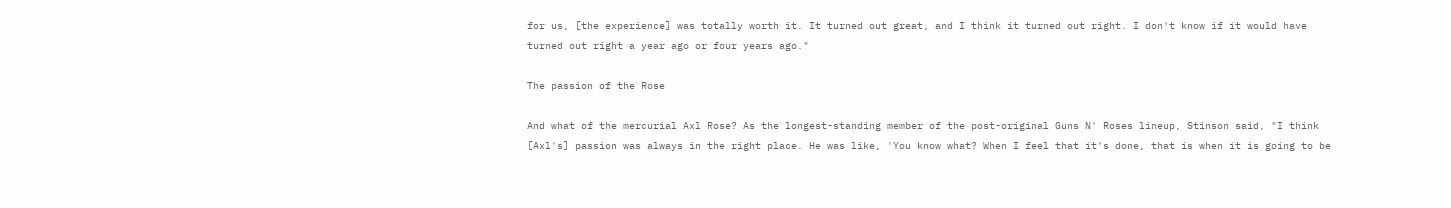for us, [the experience] was totally worth it. It turned out great, and I think it turned out right. I don't know if it would have turned out right a year ago or four years ago."

The passion of the Rose

And what of the mercurial Axl Rose? As the longest-standing member of the post-original Guns N' Roses lineup, Stinson said, "I think [Axl's] passion was always in the right place. He was like, 'You know what? When I feel that it's done, that is when it is going to be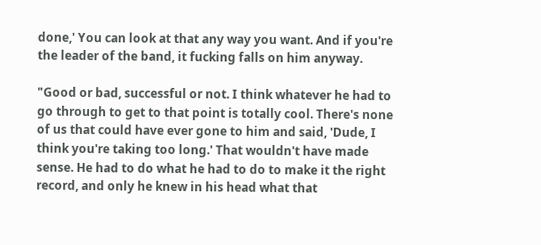done,' You can look at that any way you want. And if you're the leader of the band, it fucking falls on him anyway.

"Good or bad, successful or not. I think whatever he had to go through to get to that point is totally cool. There's none of us that could have ever gone to him and said, 'Dude, I think you're taking too long.' That wouldn't have made sense. He had to do what he had to do to make it the right record, and only he knew in his head what that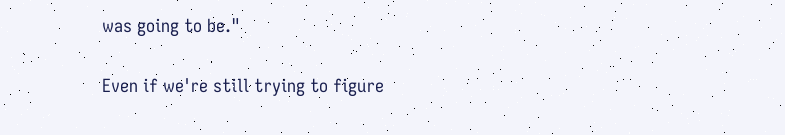was going to be."

Even if we're still trying to figure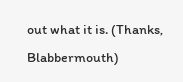out what it is. (Thanks, Blabbermouth)